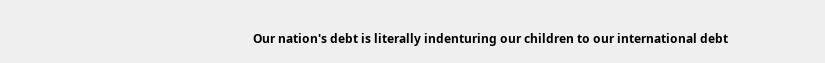Our nation's debt is literally indenturing our children to our international debt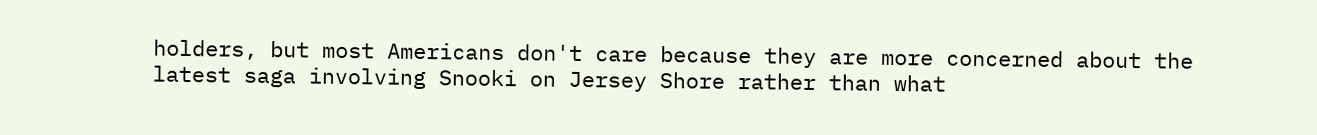holders, but most Americans don't care because they are more concerned about the latest saga involving Snooki on Jersey Shore rather than what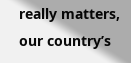really matters, our country’s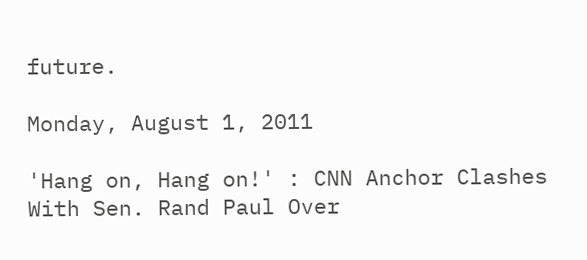future.

Monday, August 1, 2011

'Hang on, Hang on!' : CNN Anchor Clashes With Sen. Rand Paul Over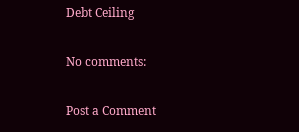Debt Ceiling

No comments:

Post a Comment